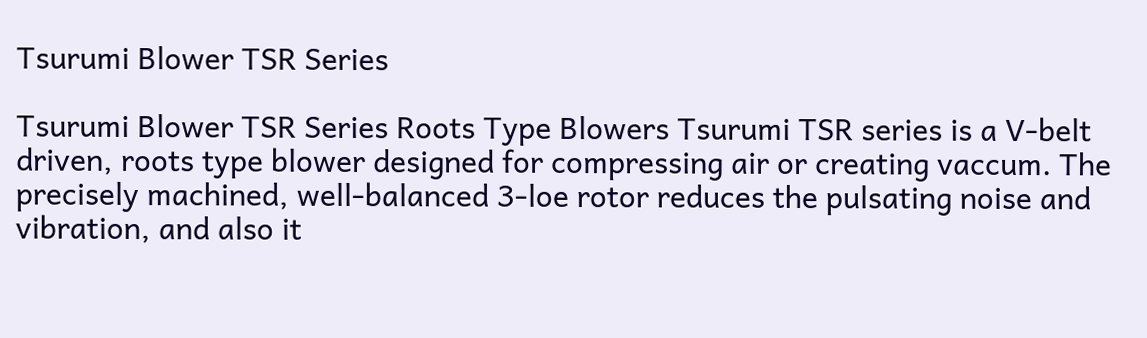Tsurumi Blower TSR Series

Tsurumi Blower TSR Series Roots Type Blowers Tsurumi TSR series is a V-belt driven, roots type blower designed for compressing air or creating vaccum. The precisely machined, well-balanced 3-loe rotor reduces the pulsating noise and vibration, and also it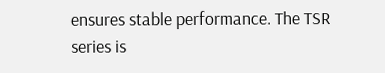ensures stable performance. The TSR series is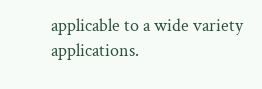applicable to a wide variety applications.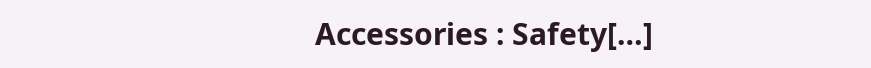Accessories : Safety[…]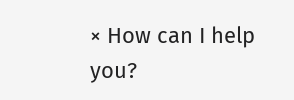× How can I help you?